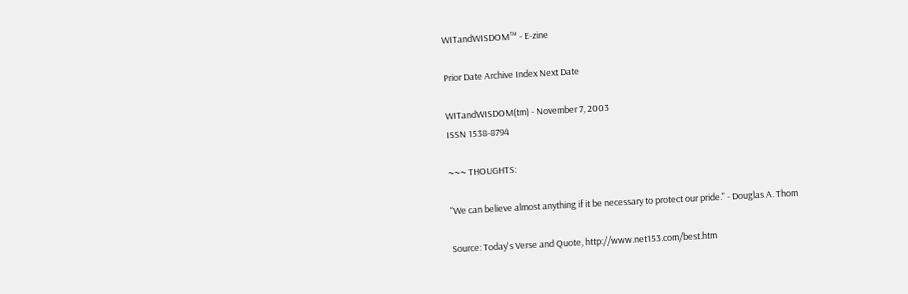WITandWISDOM™ - E-zine

Prior Date Archive Index Next Date

WITandWISDOM(tm) - November 7, 2003
ISSN 1538-8794

~~~ THOUGHTS:

"We can believe almost anything if it be necessary to protect our pride." - Douglas A. Thom

Source: Today's Verse and Quote, http://www.net153.com/best.htm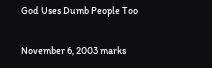God Uses Dumb People Too

November 6, 2003 marks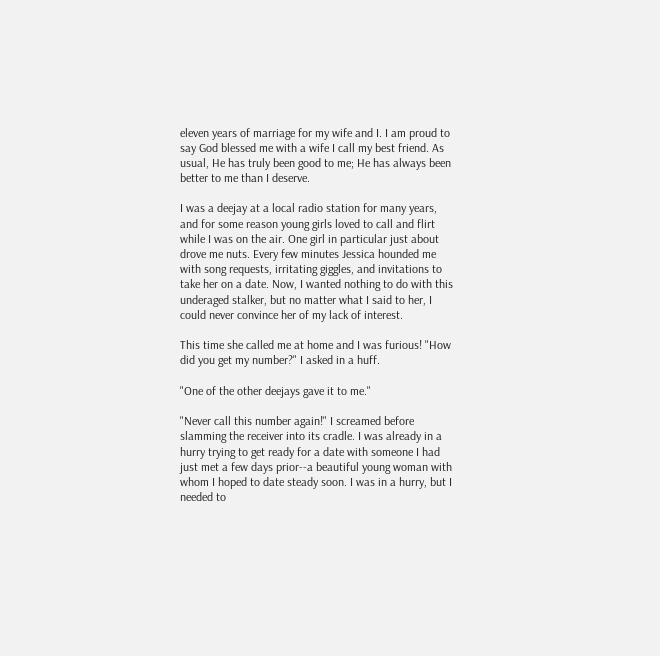eleven years of marriage for my wife and I. I am proud to say God blessed me with a wife I call my best friend. As usual, He has truly been good to me; He has always been better to me than I deserve.

I was a deejay at a local radio station for many years, and for some reason young girls loved to call and flirt while I was on the air. One girl in particular just about drove me nuts. Every few minutes Jessica hounded me with song requests, irritating giggles, and invitations to take her on a date. Now, I wanted nothing to do with this underaged stalker, but no matter what I said to her, I could never convince her of my lack of interest.

This time she called me at home and I was furious! "How did you get my number?" I asked in a huff.

"One of the other deejays gave it to me."

"Never call this number again!" I screamed before slamming the receiver into its cradle. I was already in a hurry trying to get ready for a date with someone I had just met a few days prior--a beautiful young woman with whom I hoped to date steady soon. I was in a hurry, but I needed to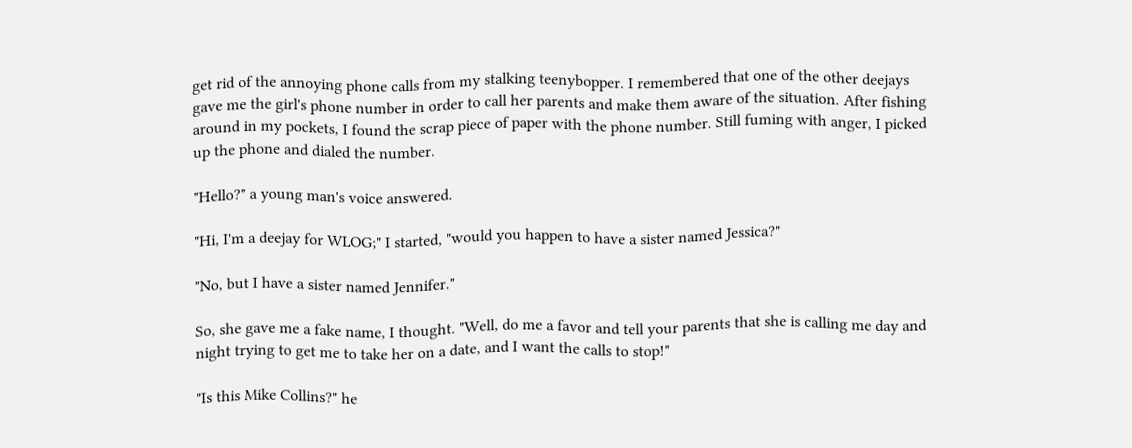get rid of the annoying phone calls from my stalking teenybopper. I remembered that one of the other deejays gave me the girl's phone number in order to call her parents and make them aware of the situation. After fishing around in my pockets, I found the scrap piece of paper with the phone number. Still fuming with anger, I picked up the phone and dialed the number.

"Hello?" a young man's voice answered.

"Hi, I'm a deejay for WLOG;" I started, "would you happen to have a sister named Jessica?"

"No, but I have a sister named Jennifer."

So, she gave me a fake name, I thought. "Well, do me a favor and tell your parents that she is calling me day and night trying to get me to take her on a date, and I want the calls to stop!"

"Is this Mike Collins?" he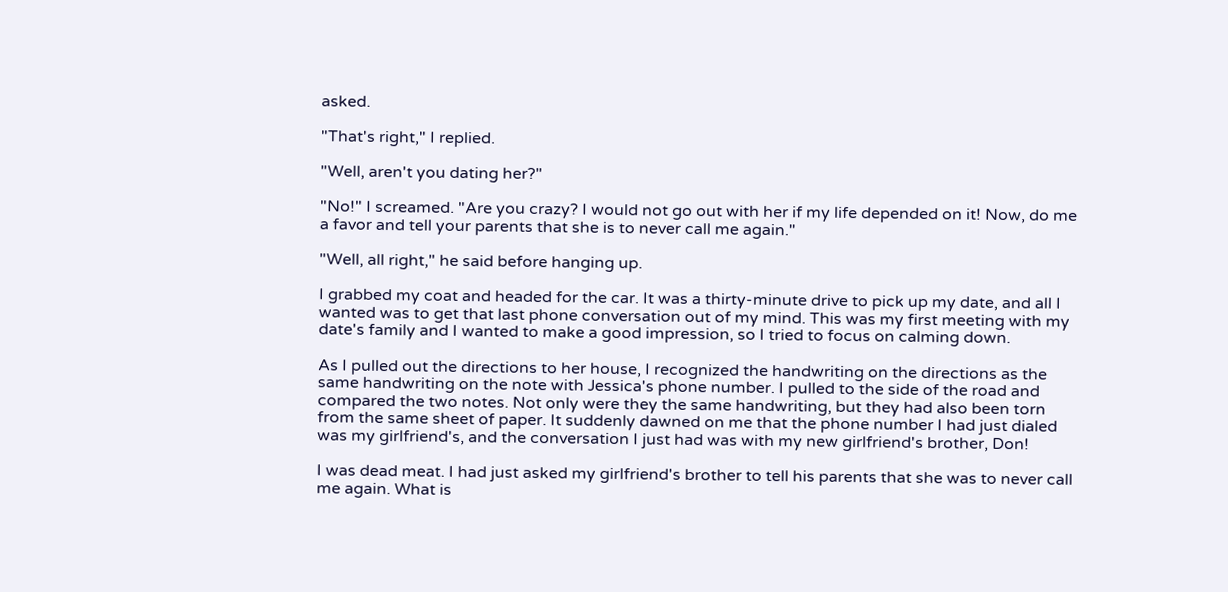asked.

"That's right," I replied.

"Well, aren't you dating her?"

"No!" I screamed. "Are you crazy? I would not go out with her if my life depended on it! Now, do me a favor and tell your parents that she is to never call me again."

"Well, all right," he said before hanging up.

I grabbed my coat and headed for the car. It was a thirty-minute drive to pick up my date, and all I wanted was to get that last phone conversation out of my mind. This was my first meeting with my date's family and I wanted to make a good impression, so I tried to focus on calming down.

As I pulled out the directions to her house, I recognized the handwriting on the directions as the same handwriting on the note with Jessica's phone number. I pulled to the side of the road and compared the two notes. Not only were they the same handwriting, but they had also been torn from the same sheet of paper. It suddenly dawned on me that the phone number I had just dialed was my girlfriend's, and the conversation I just had was with my new girlfriend's brother, Don!

I was dead meat. I had just asked my girlfriend's brother to tell his parents that she was to never call me again. What is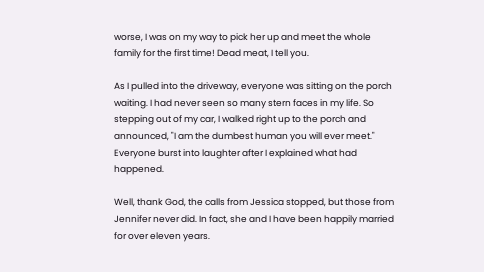worse, I was on my way to pick her up and meet the whole family for the first time! Dead meat, I tell you.

As I pulled into the driveway, everyone was sitting on the porch waiting. I had never seen so many stern faces in my life. So stepping out of my car, I walked right up to the porch and announced, "I am the dumbest human you will ever meet." Everyone burst into laughter after I explained what had happened.

Well, thank God, the calls from Jessica stopped, but those from Jennifer never did. In fact, she and I have been happily married for over eleven years.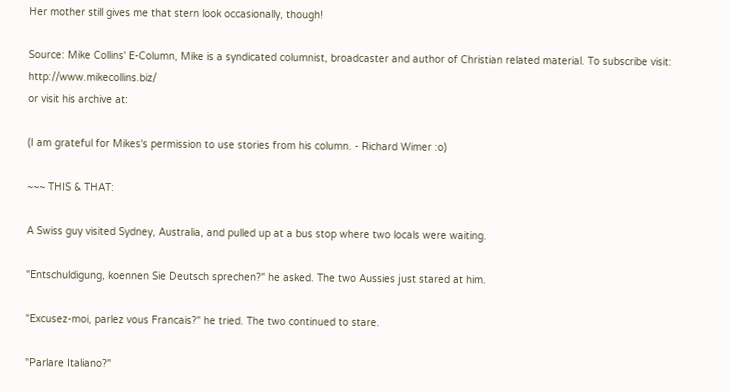Her mother still gives me that stern look occasionally, though!

Source: Mike Collins' E-Column, Mike is a syndicated columnist, broadcaster and author of Christian related material. To subscribe visit: http://www.mikecollins.biz/
or visit his archive at:

(I am grateful for Mikes's permission to use stories from his column. - Richard Wimer :o)

~~~ THIS & THAT:

A Swiss guy visited Sydney, Australia, and pulled up at a bus stop where two locals were waiting.

"Entschuldigung, koennen Sie Deutsch sprechen?" he asked. The two Aussies just stared at him.

"Excusez-moi, parlez vous Francais?" he tried. The two continued to stare.

"Parlare Italiano?"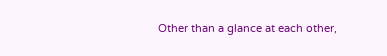Other than a glance at each other,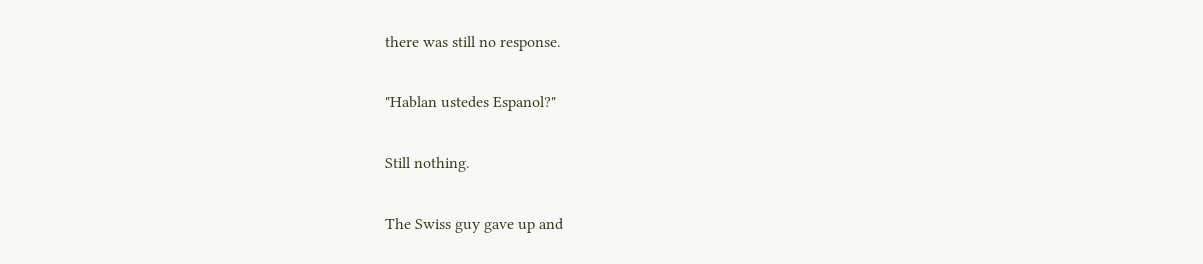there was still no response.

"Hablan ustedes Espanol?"

Still nothing.

The Swiss guy gave up and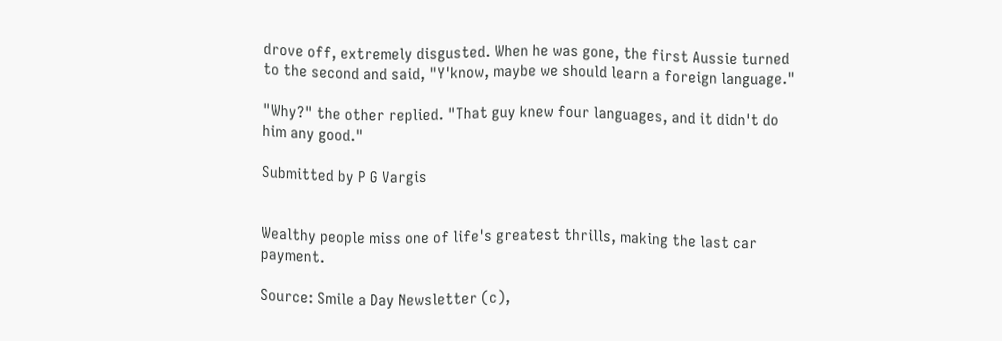drove off, extremely disgusted. When he was gone, the first Aussie turned to the second and said, "Y'know, maybe we should learn a foreign language."

"Why?" the other replied. "That guy knew four languages, and it didn't do him any good."

Submitted by P G Vargis


Wealthy people miss one of life's greatest thrills, making the last car payment.

Source: Smile a Day Newsletter (c),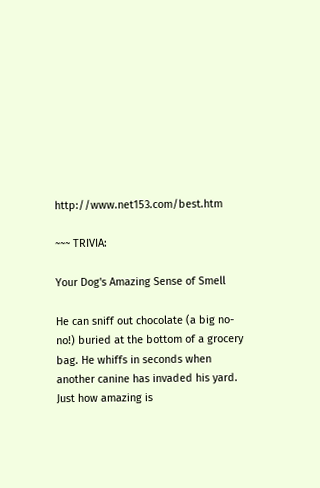http://www.net153.com/best.htm

~~~ TRIVIA:

Your Dog's Amazing Sense of Smell

He can sniff out chocolate (a big no-no!) buried at the bottom of a grocery bag. He whiffs in seconds when another canine has invaded his yard. Just how amazing is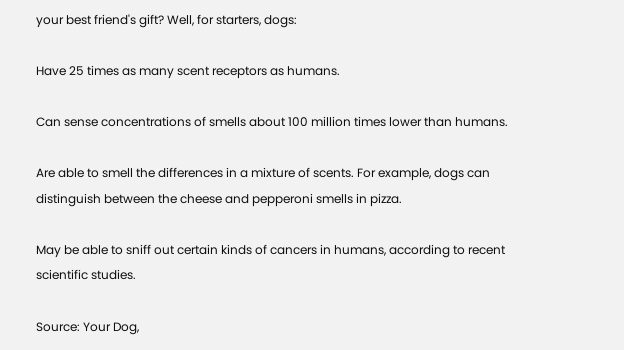your best friend's gift? Well, for starters, dogs:

Have 25 times as many scent receptors as humans.

Can sense concentrations of smells about 100 million times lower than humans.

Are able to smell the differences in a mixture of scents. For example, dogs can distinguish between the cheese and pepperoni smells in pizza.

May be able to sniff out certain kinds of cancers in humans, according to recent scientific studies.

Source: Your Dog,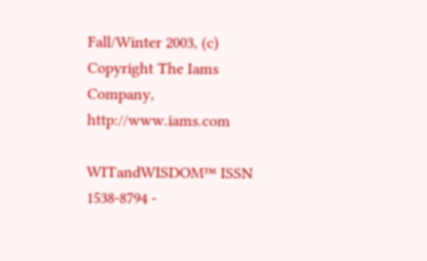Fall/Winter 2003, (c) Copyright The Iams Company, http://www.iams.com

WITandWISDOM™ ISSN 1538-8794 -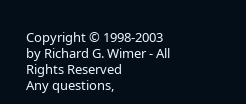Copyright © 1998-2003 by Richard G. Wimer - All Rights Reserved
Any questions,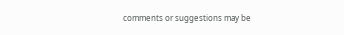comments or suggestions may be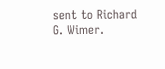sent to Richard G. Wimer.